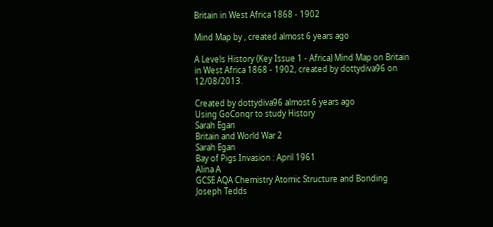Britain in West Africa 1868 - 1902

Mind Map by , created almost 6 years ago

A Levels History (Key Issue 1 - Africa) Mind Map on Britain in West Africa 1868 - 1902, created by dottydiva96 on 12/08/2013.

Created by dottydiva96 almost 6 years ago
Using GoConqr to study History
Sarah Egan
Britain and World War 2
Sarah Egan
Bay of Pigs Invasion : April 1961
Alina A
GCSE AQA Chemistry Atomic Structure and Bonding
Joseph Tedds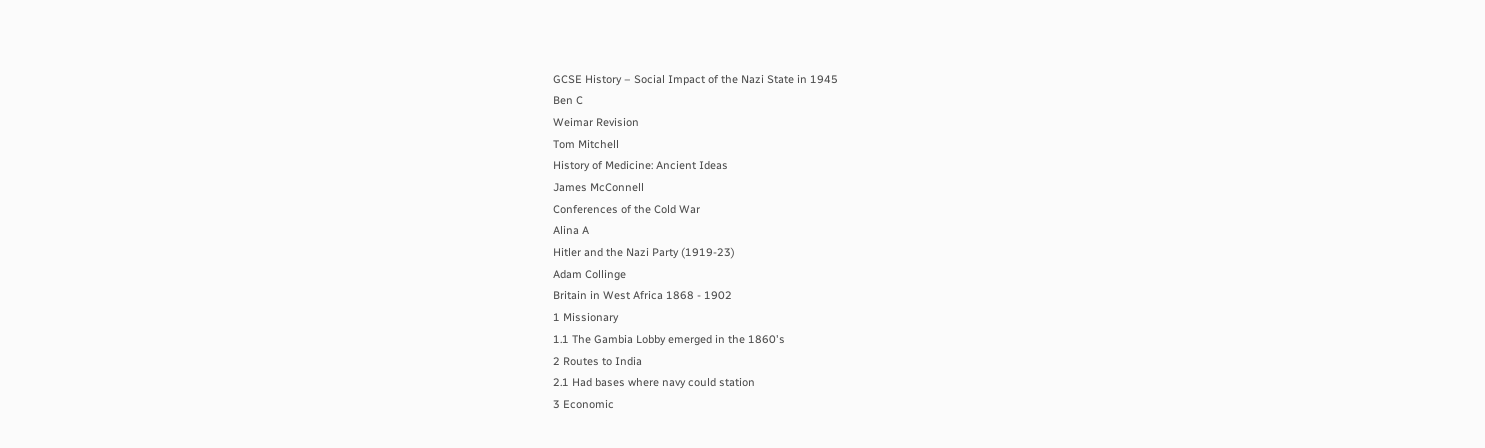GCSE History – Social Impact of the Nazi State in 1945
Ben C
Weimar Revision
Tom Mitchell
History of Medicine: Ancient Ideas
James McConnell
Conferences of the Cold War
Alina A
Hitler and the Nazi Party (1919-23)
Adam Collinge
Britain in West Africa 1868 - 1902
1 Missionary
1.1 The Gambia Lobby emerged in the 1860's
2 Routes to India
2.1 Had bases where navy could station
3 Economic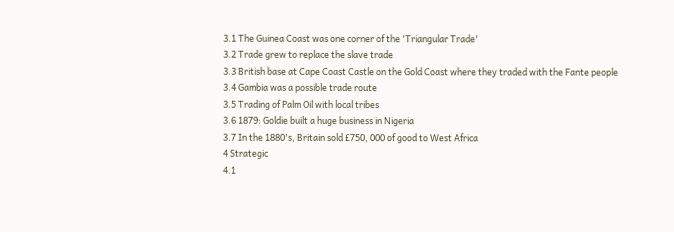3.1 The Guinea Coast was one corner of the 'Triangular Trade'
3.2 Trade grew to replace the slave trade
3.3 British base at Cape Coast Castle on the Gold Coast where they traded with the Fante people
3.4 Gambia was a possible trade route
3.5 Trading of Palm Oil with local tribes
3.6 1879: Goldie built a huge business in Nigeria
3.7 In the 1880's, Britain sold £750, 000 of good to West Africa
4 Strategic
4.1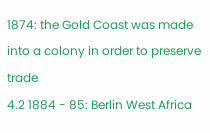1874: the Gold Coast was made into a colony in order to preserve trade
4.2 1884 - 85: Berlin West Africa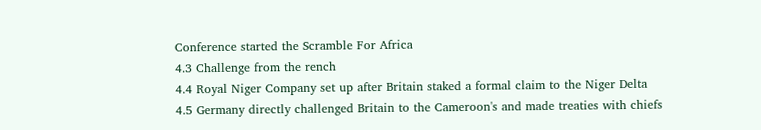Conference started the Scramble For Africa
4.3 Challenge from the rench
4.4 Royal Niger Company set up after Britain staked a formal claim to the Niger Delta
4.5 Germany directly challenged Britain to the Cameroon's and made treaties with chiefs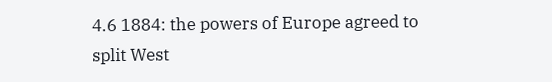4.6 1884: the powers of Europe agreed to split West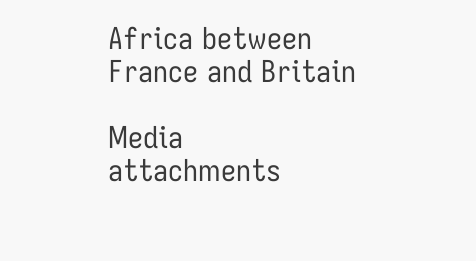Africa between France and Britain

Media attachments